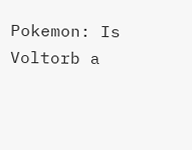Pokemon: Is Voltorb a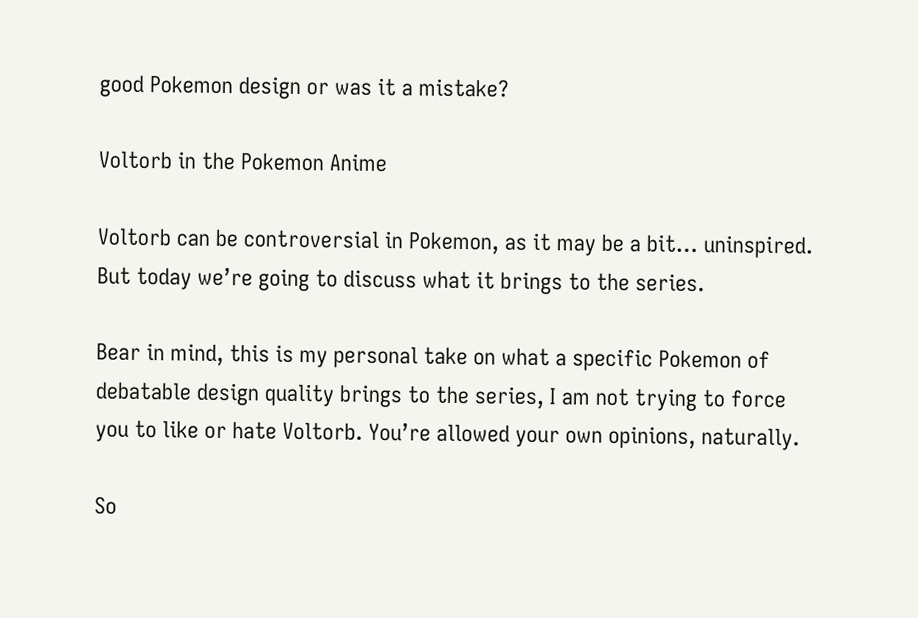good Pokemon design or was it a mistake?

Voltorb in the Pokemon Anime

Voltorb can be controversial in Pokemon, as it may be a bit… uninspired. But today we’re going to discuss what it brings to the series.

Bear in mind, this is my personal take on what a specific Pokemon of debatable design quality brings to the series, I am not trying to force you to like or hate Voltorb. You’re allowed your own opinions, naturally.

So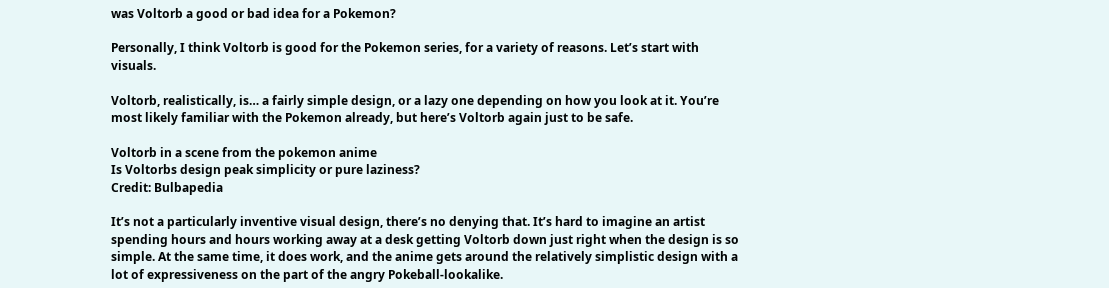was Voltorb a good or bad idea for a Pokemon?

Personally, I think Voltorb is good for the Pokemon series, for a variety of reasons. Let’s start with visuals.

Voltorb, realistically, is… a fairly simple design, or a lazy one depending on how you look at it. You’re most likely familiar with the Pokemon already, but here’s Voltorb again just to be safe.

Voltorb in a scene from the pokemon anime
Is Voltorbs design peak simplicity or pure laziness?
Credit: Bulbapedia

It’s not a particularly inventive visual design, there’s no denying that. It’s hard to imagine an artist spending hours and hours working away at a desk getting Voltorb down just right when the design is so simple. At the same time, it does work, and the anime gets around the relatively simplistic design with a lot of expressiveness on the part of the angry Pokeball-lookalike.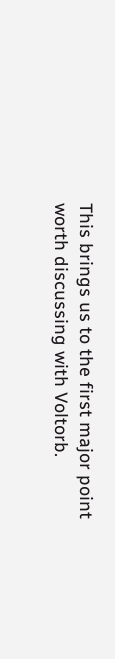This brings us to the first major point worth discussing with Voltorb.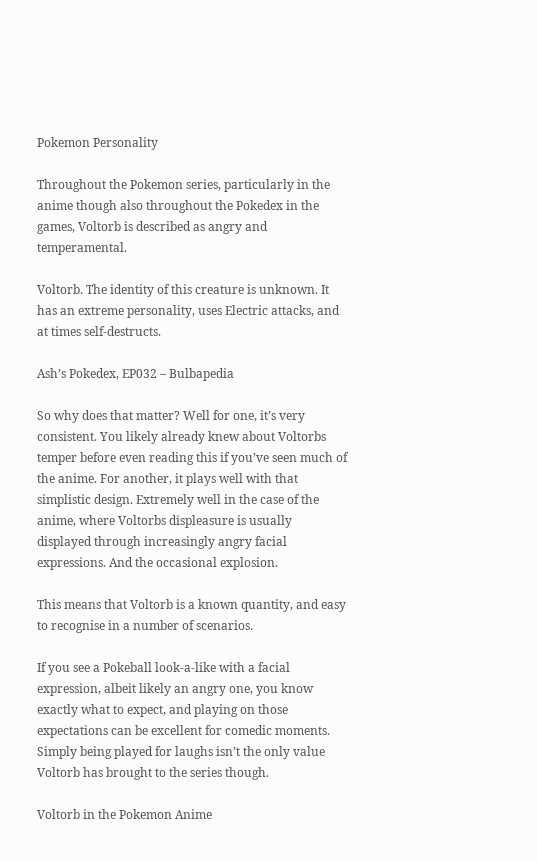Pokemon Personality

Throughout the Pokemon series, particularly in the anime though also throughout the Pokedex in the games, Voltorb is described as angry and temperamental.

Voltorb. The identity of this creature is unknown. It has an extreme personality, uses Electric attacks, and at times self-destructs.

Ash’s Pokedex, EP032 – Bulbapedia

So why does that matter? Well for one, it’s very consistent. You likely already knew about Voltorbs temper before even reading this if you’ve seen much of the anime. For another, it plays well with that simplistic design. Extremely well in the case of the anime, where Voltorbs displeasure is usually displayed through increasingly angry facial expressions. And the occasional explosion.

This means that Voltorb is a known quantity, and easy to recognise in a number of scenarios.

If you see a Pokeball look-a-like with a facial expression, albeit likely an angry one, you know exactly what to expect, and playing on those expectations can be excellent for comedic moments. Simply being played for laughs isn’t the only value Voltorb has brought to the series though.

Voltorb in the Pokemon Anime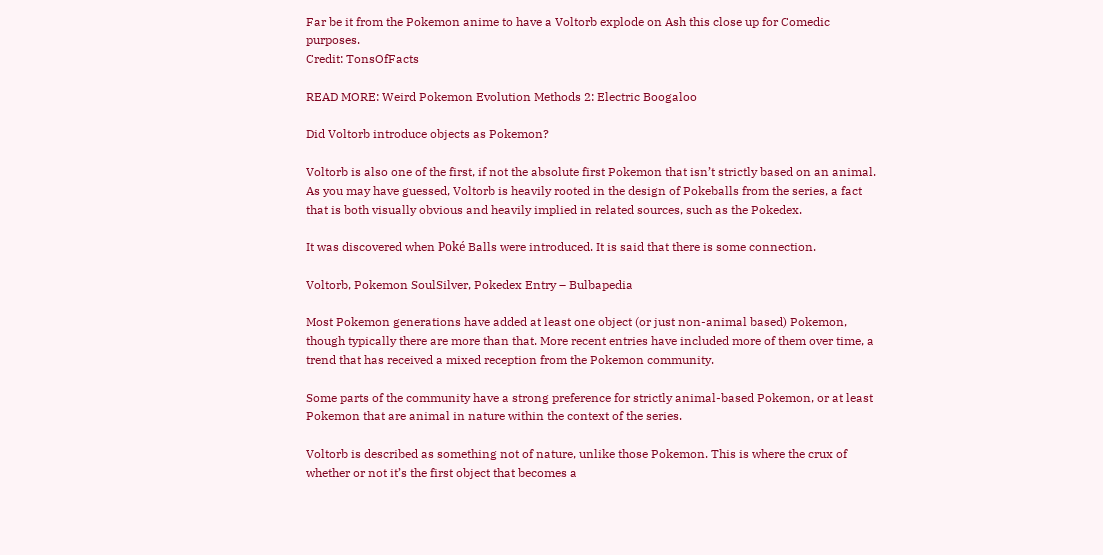Far be it from the Pokemon anime to have a Voltorb explode on Ash this close up for Comedic purposes.
Credit: TonsOfFacts

READ MORE: Weird Pokemon Evolution Methods 2: Electric Boogaloo

Did Voltorb introduce objects as Pokemon?

Voltorb is also one of the first, if not the absolute first Pokemon that isn’t strictly based on an animal. As you may have guessed, Voltorb is heavily rooted in the design of Pokeballs from the series, a fact that is both visually obvious and heavily implied in related sources, such as the Pokedex.

It was discovered when Poké Balls were introduced. It is said that there is some connection.

Voltorb, Pokemon SoulSilver, Pokedex Entry – Bulbapedia

Most Pokemon generations have added at least one object (or just non-animal based) Pokemon, though typically there are more than that. More recent entries have included more of them over time, a trend that has received a mixed reception from the Pokemon community.

Some parts of the community have a strong preference for strictly animal-based Pokemon, or at least Pokemon that are animal in nature within the context of the series.

Voltorb is described as something not of nature, unlike those Pokemon. This is where the crux of whether or not it’s the first object that becomes a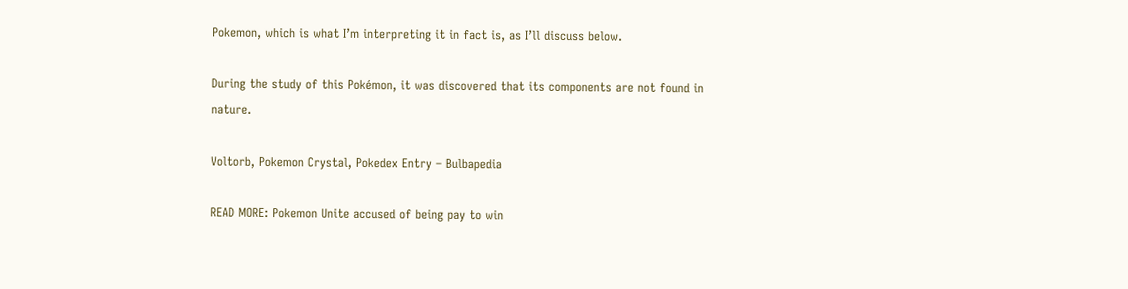Pokemon, which is what I’m interpreting it in fact is, as I’ll discuss below.

During the study of this Pokémon, it was discovered that its components are not found in nature.

Voltorb, Pokemon Crystal, Pokedex Entry – Bulbapedia

READ MORE: Pokemon Unite accused of being pay to win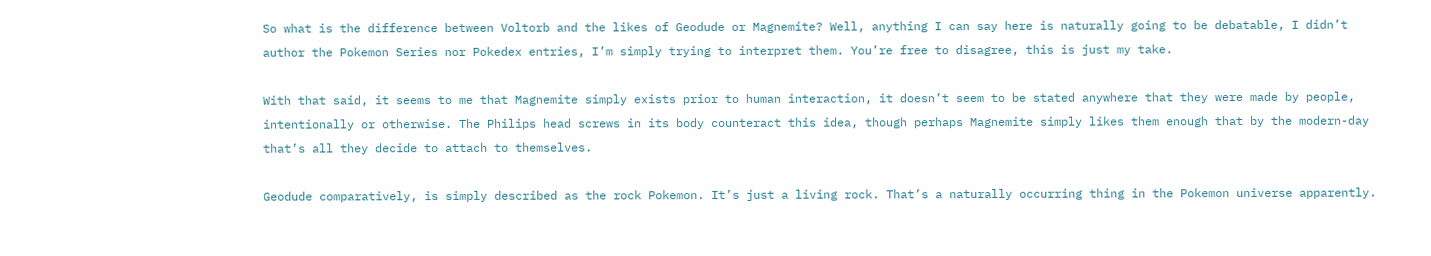So what is the difference between Voltorb and the likes of Geodude or Magnemite? Well, anything I can say here is naturally going to be debatable, I didn’t author the Pokemon Series nor Pokedex entries, I’m simply trying to interpret them. You’re free to disagree, this is just my take.

With that said, it seems to me that Magnemite simply exists prior to human interaction, it doesn’t seem to be stated anywhere that they were made by people, intentionally or otherwise. The Philips head screws in its body counteract this idea, though perhaps Magnemite simply likes them enough that by the modern-day that’s all they decide to attach to themselves.

Geodude comparatively, is simply described as the rock Pokemon. It’s just a living rock. That’s a naturally occurring thing in the Pokemon universe apparently.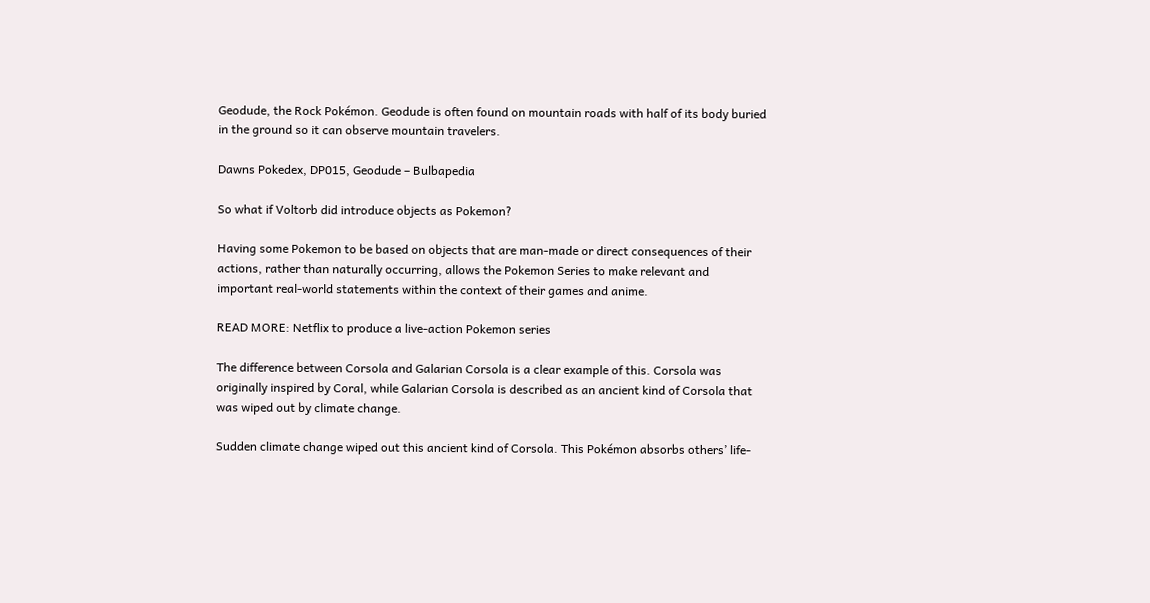Geodude, the Rock Pokémon. Geodude is often found on mountain roads with half of its body buried in the ground so it can observe mountain travelers.

Dawns Pokedex, DP015, Geodude – Bulbapedia

So what if Voltorb did introduce objects as Pokemon?

Having some Pokemon to be based on objects that are man-made or direct consequences of their actions, rather than naturally occurring, allows the Pokemon Series to make relevant and important real-world statements within the context of their games and anime.

READ MORE: Netflix to produce a live-action Pokemon series

The difference between Corsola and Galarian Corsola is a clear example of this. Corsola was originally inspired by Coral, while Galarian Corsola is described as an ancient kind of Corsola that was wiped out by climate change.

Sudden climate change wiped out this ancient kind of Corsola. This Pokémon absorbs others’ life-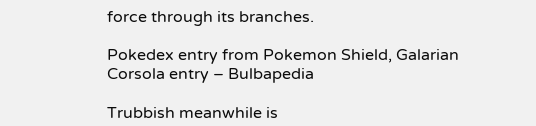force through its branches.

Pokedex entry from Pokemon Shield, Galarian Corsola entry – Bulbapedia

Trubbish meanwhile is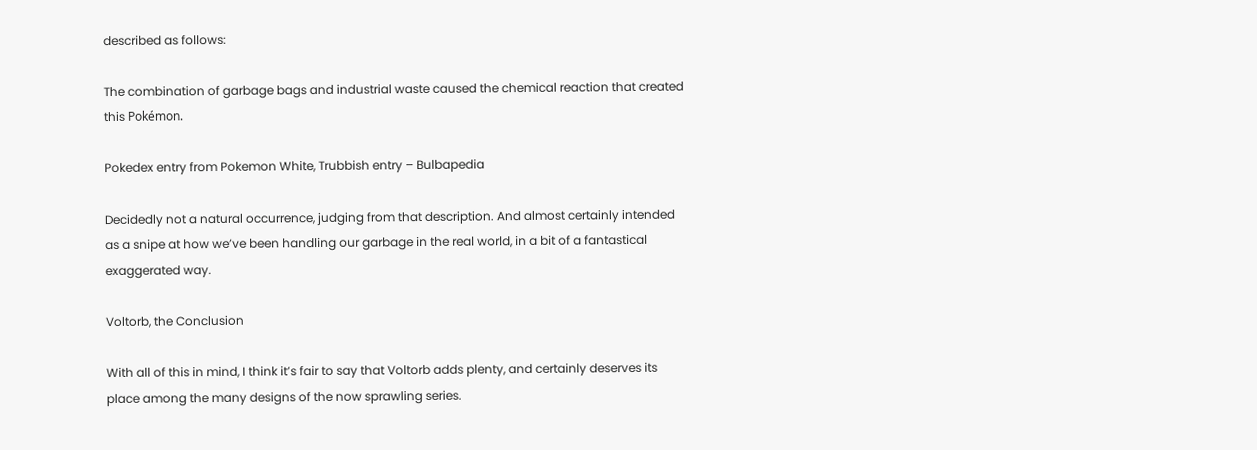described as follows:

The combination of garbage bags and industrial waste caused the chemical reaction that created this Pokémon.

Pokedex entry from Pokemon White, Trubbish entry – Bulbapedia

Decidedly not a natural occurrence, judging from that description. And almost certainly intended as a snipe at how we’ve been handling our garbage in the real world, in a bit of a fantastical exaggerated way.

Voltorb, the Conclusion

With all of this in mind, I think it’s fair to say that Voltorb adds plenty, and certainly deserves its place among the many designs of the now sprawling series.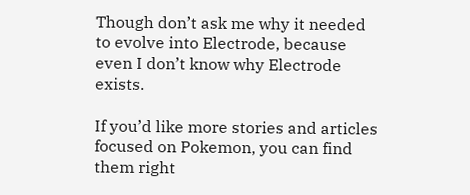Though don’t ask me why it needed to evolve into Electrode, because even I don’t know why Electrode exists.

If you’d like more stories and articles focused on Pokemon, you can find them right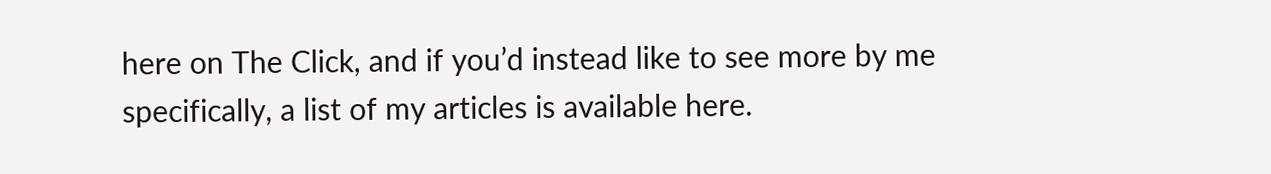here on The Click, and if you’d instead like to see more by me specifically, a list of my articles is available here.